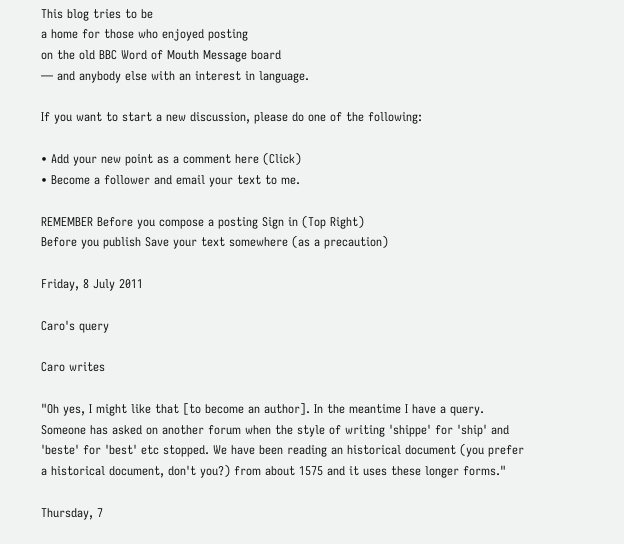This blog tries to be
a home for those who enjoyed posting
on the old BBC Word of Mouth Message board
— and anybody else with an interest in language.

If you want to start a new discussion, please do one of the following:

• Add your new point as a comment here (Click)
• Become a follower and email your text to me.

REMEMBER Before you compose a posting Sign in (Top Right)
Before you publish Save your text somewhere (as a precaution)

Friday, 8 July 2011

Caro's query

Caro writes

"Oh yes, I might like that [to become an author]. In the meantime I have a query. Someone has asked on another forum when the style of writing 'shippe' for 'ship' and 'beste' for 'best' etc stopped. We have been reading an historical document (you prefer a historical document, don't you?) from about 1575 and it uses these longer forms."

Thursday, 7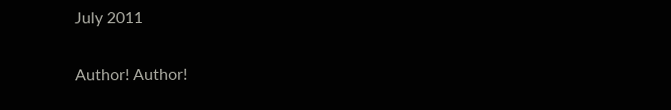July 2011

Author! Author!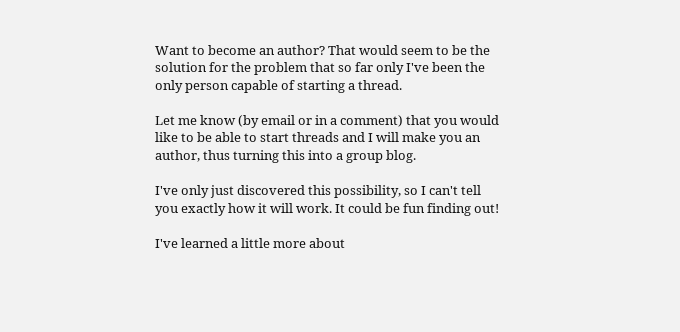Want to become an author? That would seem to be the solution for the problem that so far only I've been the only person capable of starting a thread.

Let me know (by email or in a comment) that you would like to be able to start threads and I will make you an author, thus turning this into a group blog.

I've only just discovered this possibility, so I can't tell you exactly how it will work. It could be fun finding out!

I've learned a little more about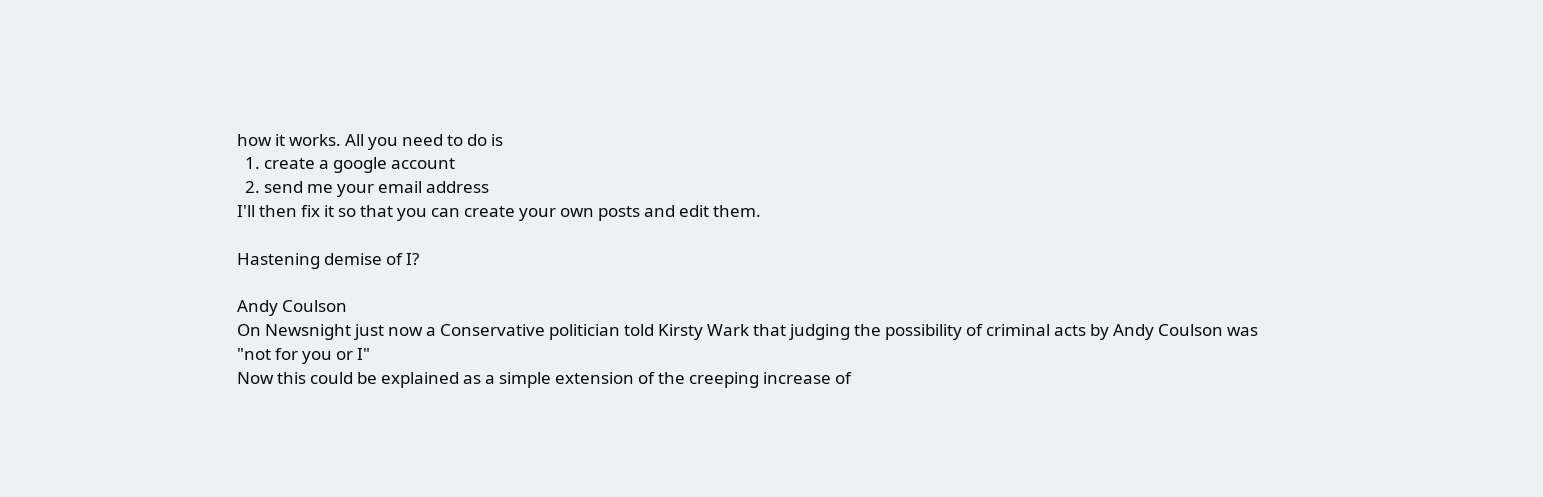how it works. All you need to do is
  1. create a google account
  2. send me your email address
I'll then fix it so that you can create your own posts and edit them.

Hastening demise of I?

Andy Coulson
On Newsnight just now a Conservative politician told Kirsty Wark that judging the possibility of criminal acts by Andy Coulson was
"not for you or I"
Now this could be explained as a simple extension of the creeping increase of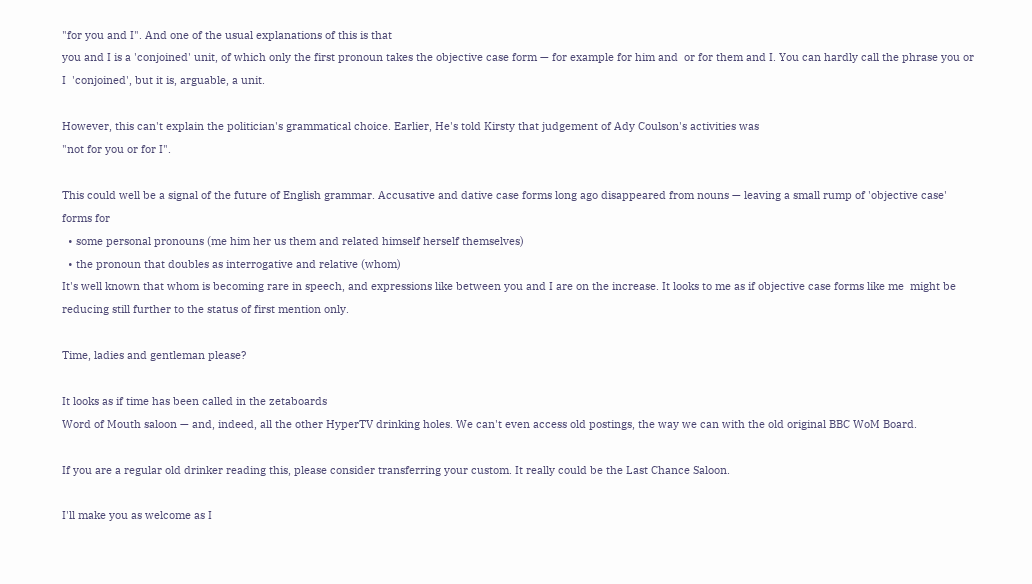"for you and I". And one of the usual explanations of this is that
you and I is a 'conjoined' unit, of which only the first pronoun takes the objective case form — for example for him and  or for them and I. You can hardly call the phrase you or I  'conjoined', but it is, arguable, a unit.

However, this can't explain the politician's grammatical choice. Earlier, He's told Kirsty that judgement of Ady Coulson's activities was
"not for you or for I".

This could well be a signal of the future of English grammar. Accusative and dative case forms long ago disappeared from nouns — leaving a small rump of 'objective case' forms for
  • some personal pronouns (me him her us them and related himself herself themselves)
  • the pronoun that doubles as interrogative and relative (whom)
It's well known that whom is becoming rare in speech, and expressions like between you and I are on the increase. It looks to me as if objective case forms like me  might be reducing still further to the status of first mention only.

Time, ladies and gentleman please?

It looks as if time has been called in the zetaboards
Word of Mouth saloon — and, indeed, all the other HyperTV drinking holes. We can't even access old postings, the way we can with the old original BBC WoM Board.

If you are a regular old drinker reading this, please consider transferring your custom. It really could be the Last Chance Saloon.

I'll make you as welcome as I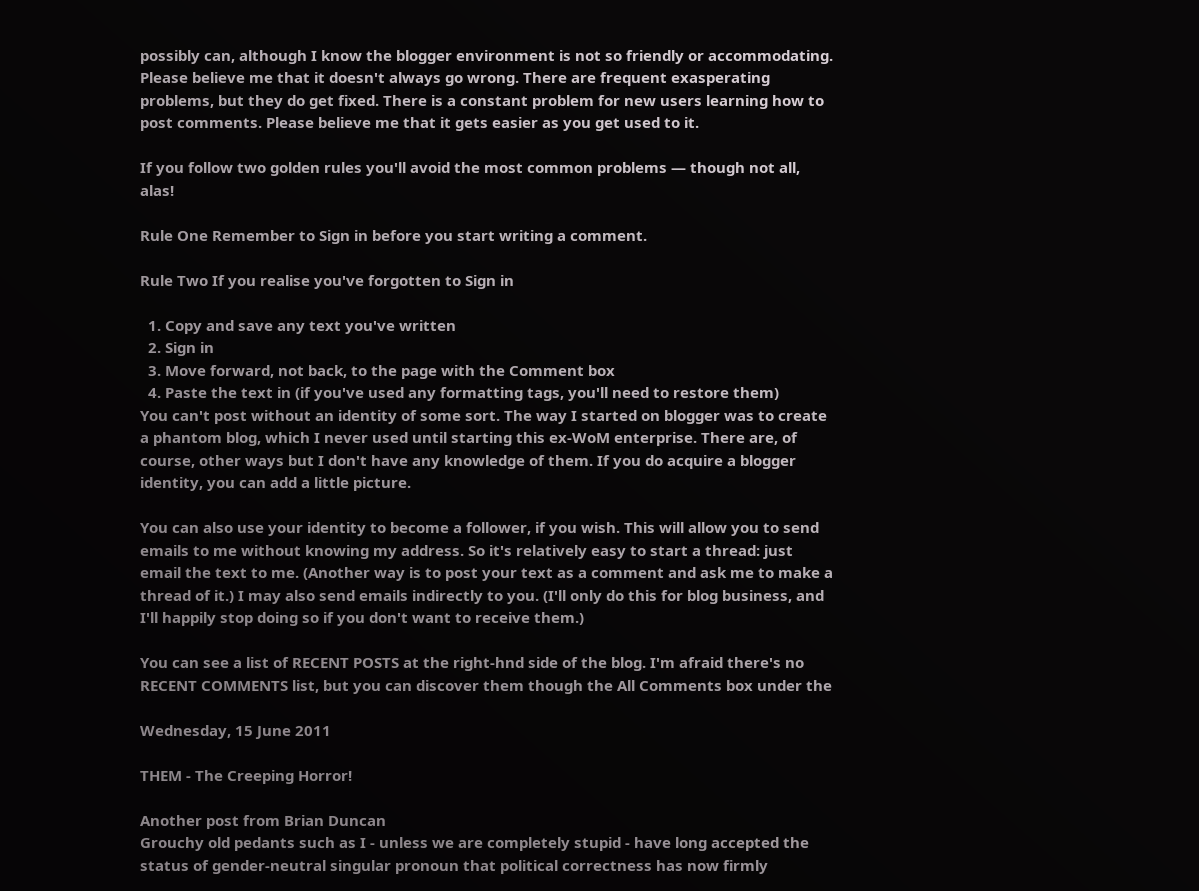possibly can, although I know the blogger environment is not so friendly or accommodating. Please believe me that it doesn't always go wrong. There are frequent exasperating problems, but they do get fixed. There is a constant problem for new users learning how to post comments. Please believe me that it gets easier as you get used to it.

If you follow two golden rules you'll avoid the most common problems — though not all, alas!

Rule One Remember to Sign in before you start writing a comment.

Rule Two If you realise you've forgotten to Sign in

  1. Copy and save any text you've written
  2. Sign in
  3. Move forward, not back, to the page with the Comment box
  4. Paste the text in (if you've used any formatting tags, you'll need to restore them)
You can't post without an identity of some sort. The way I started on blogger was to create a phantom blog, which I never used until starting this ex-WoM enterprise. There are, of course, other ways but I don't have any knowledge of them. If you do acquire a blogger identity, you can add a little picture.

You can also use your identity to become a follower, if you wish. This will allow you to send emails to me without knowing my address. So it's relatively easy to start a thread: just email the text to me. (Another way is to post your text as a comment and ask me to make a thread of it.) I may also send emails indirectly to you. (I'll only do this for blog business, and I'll happily stop doing so if you don't want to receive them.)

You can see a list of RECENT POSTS at the right-hnd side of the blog. I'm afraid there's no RECENT COMMENTS list, but you can discover them though the All Comments box under the

Wednesday, 15 June 2011

THEM - The Creeping Horror!

Another post from Brian Duncan
Grouchy old pedants such as I - unless we are completely stupid - have long accepted the status of gender-neutral singular pronoun that political correctness has now firmly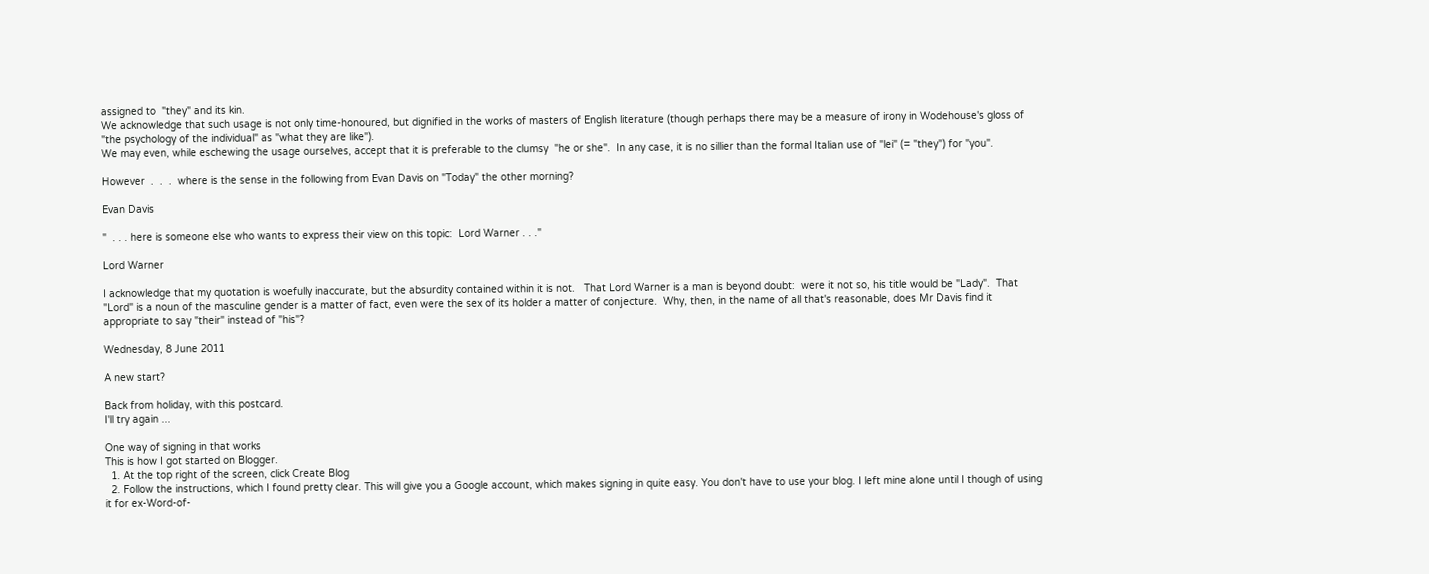assigned to  "they" and its kin.
We acknowledge that such usage is not only time-honoured, but dignified in the works of masters of English literature (though perhaps there may be a measure of irony in Wodehouse's gloss of "the psychology of the individual" as "what they are like").
We may even, while eschewing the usage ourselves, accept that it is preferable to the clumsy  "he or she".  In any case, it is no sillier than the formal Italian use of "lei" (= "they") for "you".

However  .  .  .  where is the sense in the following from Evan Davis on "Today" the other morning?

Evan Davis

"  . . . here is someone else who wants to express their view on this topic:  Lord Warner . . ."

Lord Warner

I acknowledge that my quotation is woefully inaccurate, but the absurdity contained within it is not.   That Lord Warner is a man is beyond doubt:  were it not so, his title would be "Lady".  That "Lord" is a noun of the masculine gender is a matter of fact, even were the sex of its holder a matter of conjecture.  Why, then, in the name of all that's reasonable, does Mr Davis find it appropriate to say "their" instead of "his"?

Wednesday, 8 June 2011

A new start?

Back from holiday, with this postcard.
I'll try again ...

One way of signing in that works
This is how I got started on Blogger.
  1. At the top right of the screen, click Create Blog
  2. Follow the instructions, which I found pretty clear. This will give you a Google account, which makes signing in quite easy. You don't have to use your blog. I left mine alone until I though of using it for ex-Word-of-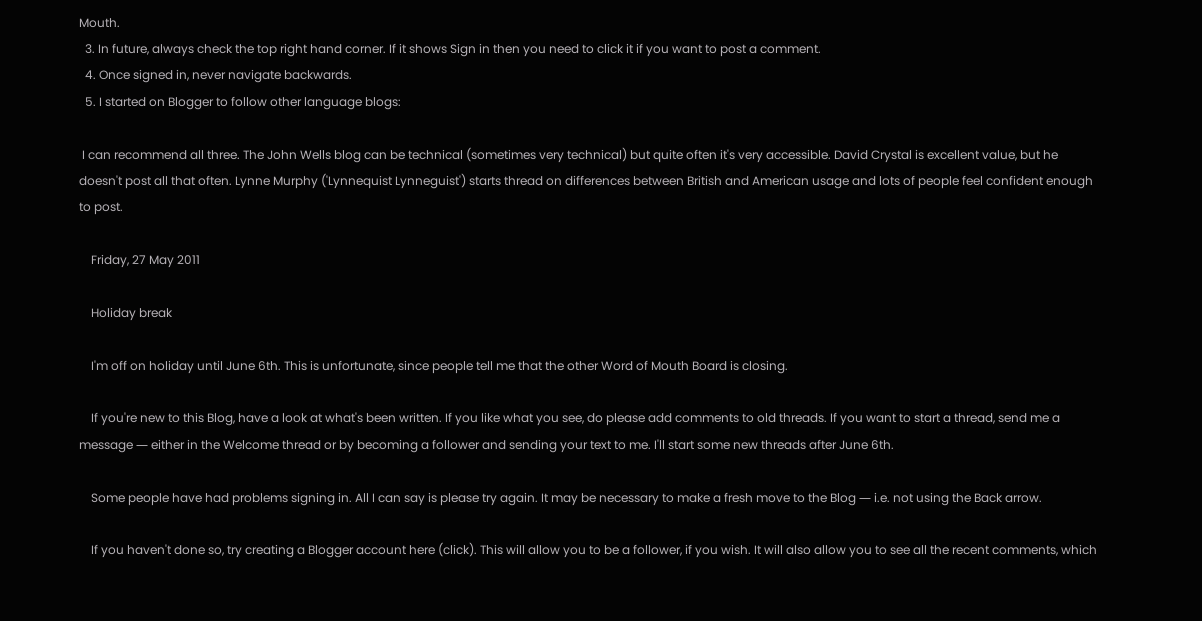Mouth.
  3. In future, always check the top right hand corner. If it shows Sign in then you need to click it if you want to post a comment.
  4. Once signed in, never navigate backwards.
  5. I started on Blogger to follow other language blogs:

 I can recommend all three. The John Wells blog can be technical (sometimes very technical) but quite often it's very accessible. David Crystal is excellent value, but he doesn't post all that often. Lynne Murphy ('Lynnequist Lynneguist') starts thread on differences between British and American usage and lots of people feel confident enough to post.

    Friday, 27 May 2011

    Holiday break

    I'm off on holiday until June 6th. This is unfortunate, since people tell me that the other Word of Mouth Board is closing.

    If you're new to this Blog, have a look at what's been written. If you like what you see, do please add comments to old threads. If you want to start a thread, send me a message ― either in the Welcome thread or by becoming a follower and sending your text to me. I'll start some new threads after June 6th.

    Some people have had problems signing in. All I can say is please try again. It may be necessary to make a fresh move to the Blog ― i.e. not using the Back arrow.

    If you haven't done so, try creating a Blogger account here (click). This will allow you to be a follower, if you wish. It will also allow you to see all the recent comments, which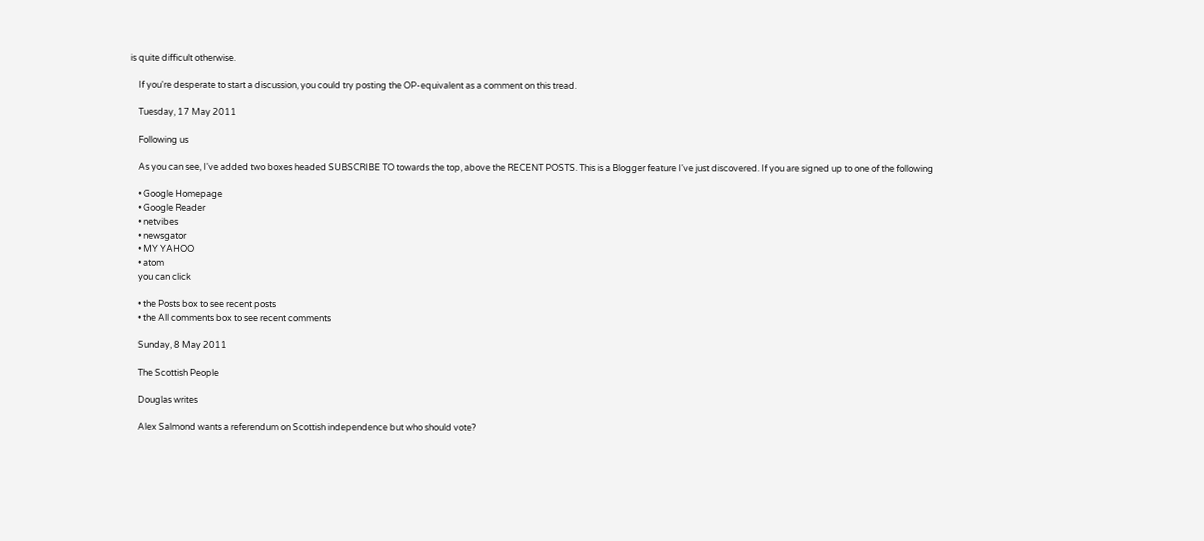is quite difficult otherwise.

    If you're desperate to start a discussion, you could try posting the OP-equivalent as a comment on this tread.

    Tuesday, 17 May 2011

    Following us

    As you can see, I've added two boxes headed SUBSCRIBE TO towards the top, above the RECENT POSTS. This is a Blogger feature I've just discovered. If you are signed up to one of the following

    • Google Homepage
    • Google Reader
    • netvibes
    • newsgator
    • MY YAHOO
    • atom
    you can click

    • the Posts box to see recent posts
    • the All comments box to see recent comments

    Sunday, 8 May 2011

    The Scottish People

    Douglas writes

    Alex Salmond wants a referendum on Scottish independence but who should vote?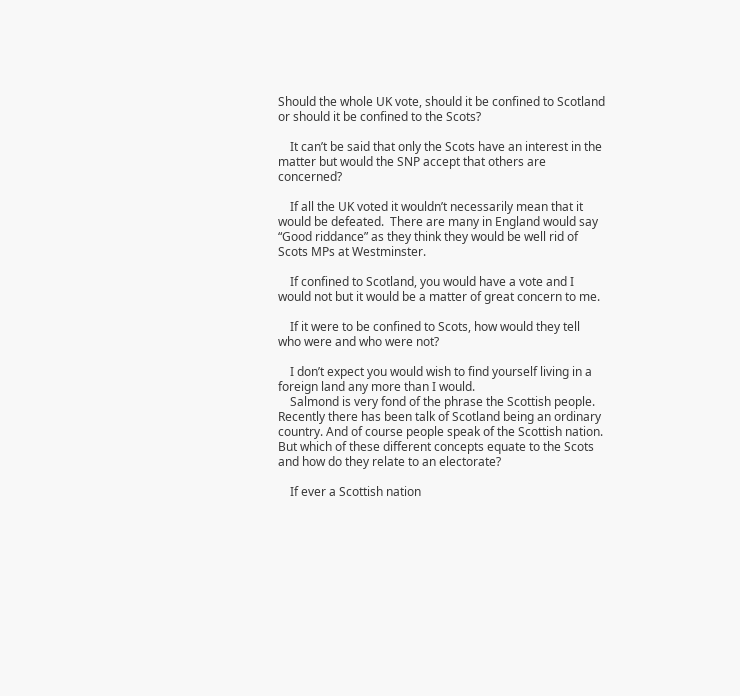Should the whole UK vote, should it be confined to Scotland or should it be confined to the Scots?

    It can’t be said that only the Scots have an interest in the matter but would the SNP accept that others are concerned?

    If all the UK voted it wouldn’t necessarily mean that it would be defeated.  There are many in England would say “Good riddance” as they think they would be well rid of Scots MPs at Westminster.

    If confined to Scotland, you would have a vote and I would not but it would be a matter of great concern to me.

    If it were to be confined to Scots, how would they tell who were and who were not?

    I don’t expect you would wish to find yourself living in a foreign land any more than I would.
    Salmond is very fond of the phrase the Scottish people. Recently there has been talk of Scotland being an ordinary country. And of course people speak of the Scottish nation. But which of these different concepts equate to the Scots and how do they relate to an electorate?

    If ever a Scottish nation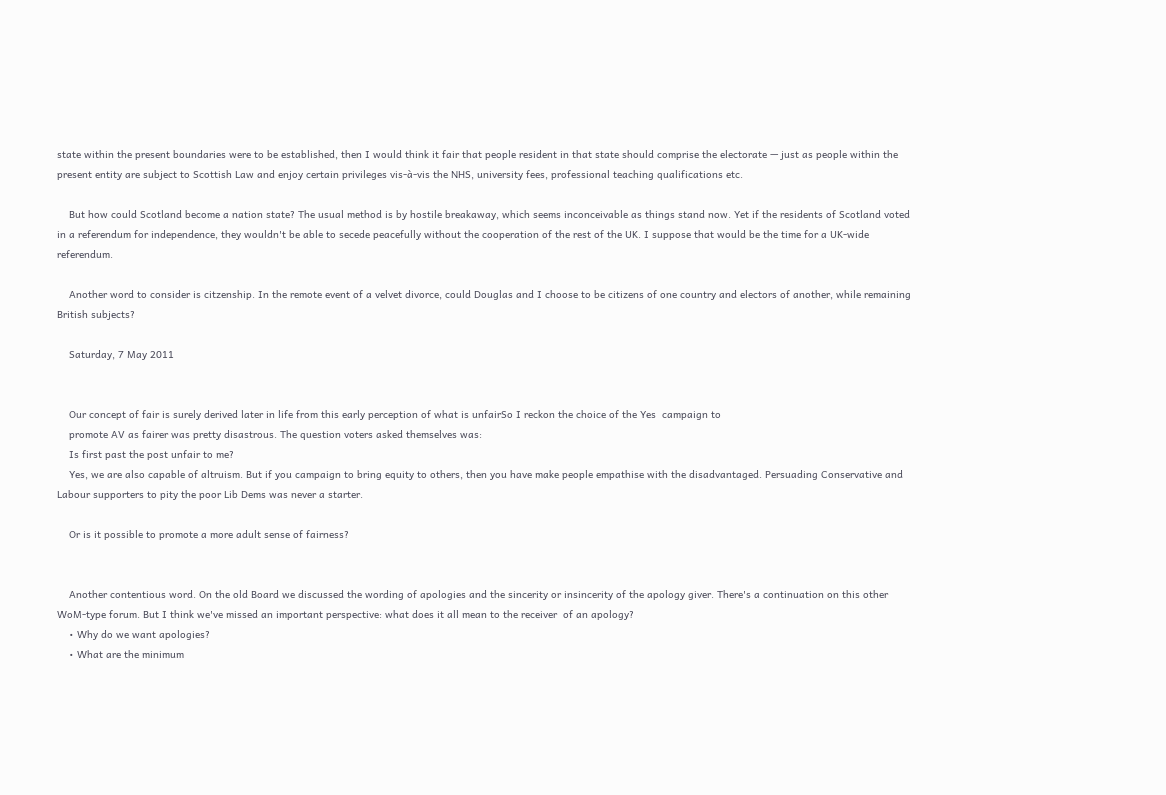state within the present boundaries were to be established, then I would think it fair that people resident in that state should comprise the electorate — just as people within the present entity are subject to Scottish Law and enjoy certain privileges vis-à-vis the NHS, university fees, professional teaching qualifications etc.

    But how could Scotland become a nation state? The usual method is by hostile breakaway, which seems inconceivable as things stand now. Yet if the residents of Scotland voted in a referendum for independence, they wouldn't be able to secede peacefully without the cooperation of the rest of the UK. I suppose that would be the time for a UK-wide referendum.

    Another word to consider is citzenship. In the remote event of a velvet divorce, could Douglas and I choose to be citizens of one country and electors of another, while remaining British subjects?

    Saturday, 7 May 2011


    Our concept of fair is surely derived later in life from this early perception of what is unfairSo I reckon the choice of the Yes  campaign to
    promote AV as fairer was pretty disastrous. The question voters asked themselves was:
    Is first past the post unfair to me?
    Yes, we are also capable of altruism. But if you campaign to bring equity to others, then you have make people empathise with the disadvantaged. Persuading Conservative and Labour supporters to pity the poor Lib Dems was never a starter.

    Or is it possible to promote a more adult sense of fairness?


    Another contentious word. On the old Board we discussed the wording of apologies and the sincerity or insincerity of the apology giver. There's a continuation on this other WoM-type forum. But I think we've missed an important perspective: what does it all mean to the receiver  of an apology?
    • Why do we want apologies?
    • What are the minimum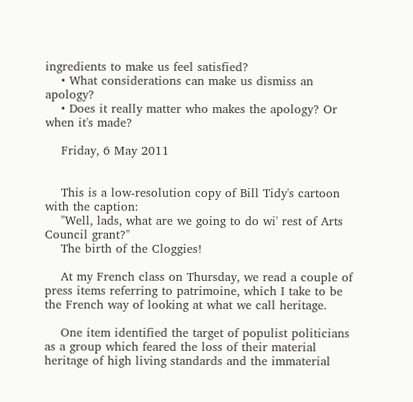ingredients to make us feel satisfied?
    • What considerations can make us dismiss an apology?
    • Does it really matter who makes the apology? Or when it's made?

    Friday, 6 May 2011


    This is a low-resolution copy of Bill Tidy's cartoon with the caption:
    "Well, lads, what are we going to do wi' rest of Arts Council grant?"
    The birth of the Cloggies!

    At my French class on Thursday, we read a couple of press items referring to patrimoine, which I take to be the French way of looking at what we call heritage.

    One item identified the target of populist politicians as a group which feared the loss of their material heritage of high living standards and the immaterial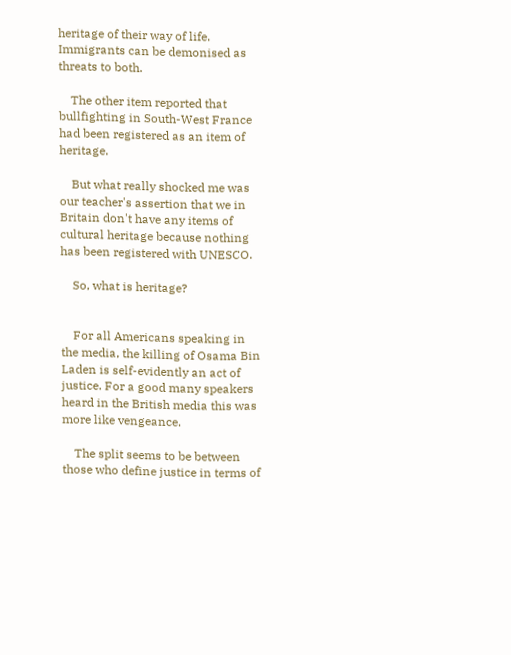heritage of their way of life. Immigrants can be demonised as threats to both.

    The other item reported that bullfighting in South-West France had been registered as an item of heritage.

    But what really shocked me was our teacher's assertion that we in Britain don't have any items of cultural heritage because nothing has been registered with UNESCO.

    So, what is heritage?


    For all Americans speaking in the media, the killing of Osama Bin Laden is self-evidently an act of justice. For a good many speakers heard in the British media this was more like vengeance.

    The split seems to be between those who define justice in terms of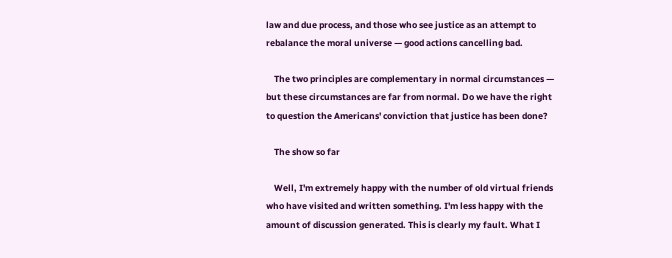law and due process, and those who see justice as an attempt to rebalance the moral universe — good actions cancelling bad.

    The two principles are complementary in normal circumstances — but these circumstances are far from normal. Do we have the right to question the Americans' conviction that justice has been done?

    The show so far

    Well, I'm extremely happy with the number of old virtual friends who have visited and written something. I'm less happy with the amount of discussion generated. This is clearly my fault. What I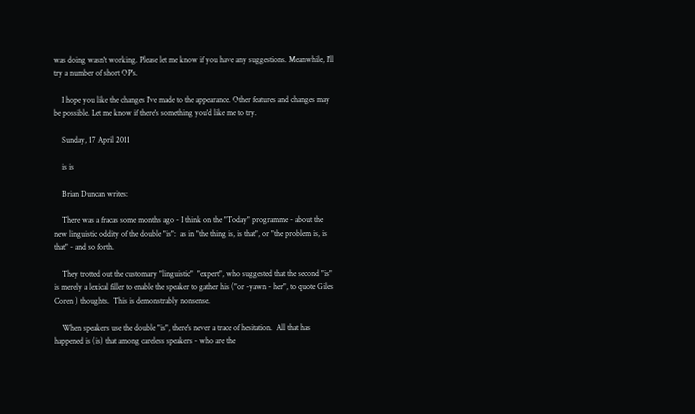was doing wasn't working. Please let me know if you have any suggestions. Meanwhile, I'll try a number of short OP's.

    I hope you like the changes I've made to the appearance. Other features and changes may be possible. Let me know if there's something you'd like me to try.

    Sunday, 17 April 2011

    is is

    Brian Duncan writes:

    There was a fracas some months ago - I think on the "Today" programme - about the new linguistic oddity of the double "is":  as in "the thing is, is that", or "the problem is, is that" - and so forth.

    They trotted out the customary "linguistic"  "expert", who suggested that the second "is" is merely a lexical filler to enable the speaker to gather his ("or -yawn - her", to quote Giles Coren ) thoughts.  This is demonstrably nonsense.

    When speakers use the double "is", there's never a trace of hesitation.  All that has happened is (is) that among careless speakers - who are the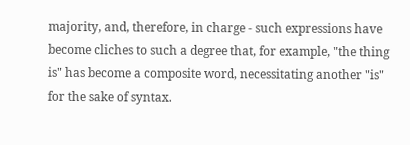majority, and, therefore, in charge - such expressions have become cliches to such a degree that, for example, "the thing is" has become a composite word, necessitating another "is" for the sake of syntax.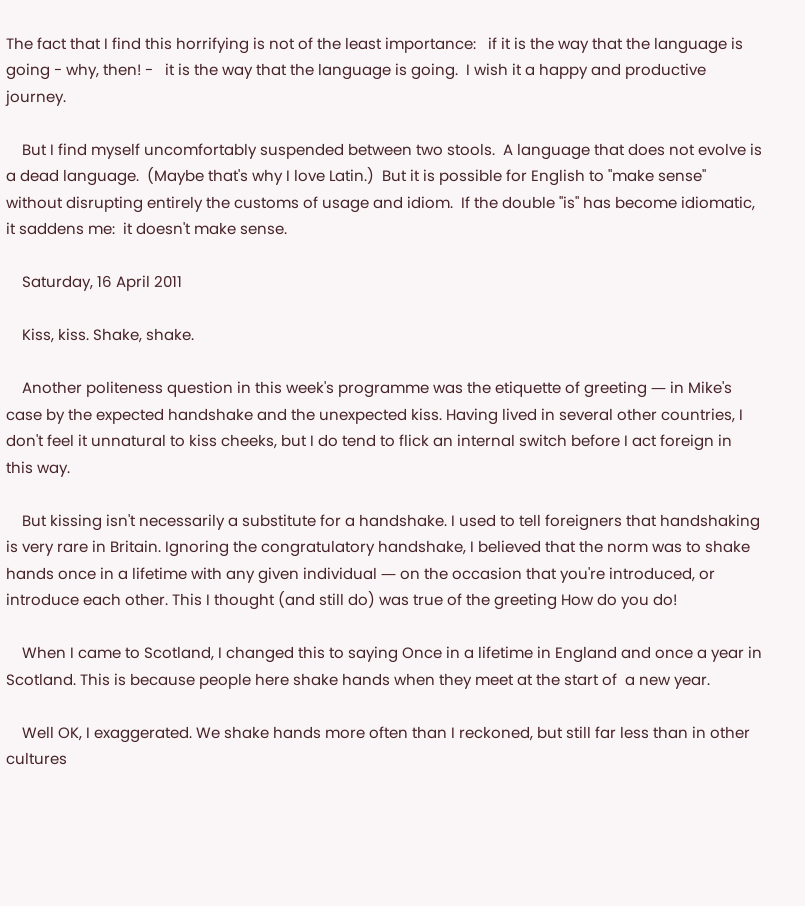The fact that I find this horrifying is not of the least importance:   if it is the way that the language is going - why, then! -   it is the way that the language is going.  I wish it a happy and productive journey.

    But I find myself uncomfortably suspended between two stools.  A language that does not evolve is a dead language.  (Maybe that's why I love Latin.)  But it is possible for English to "make sense" without disrupting entirely the customs of usage and idiom.  If the double "is" has become idiomatic, it saddens me:  it doesn't make sense.

    Saturday, 16 April 2011

    Kiss, kiss. Shake, shake.

    Another politeness question in this week's programme was the etiquette of greeting ― in Mike's case by the expected handshake and the unexpected kiss. Having lived in several other countries, I don't feel it unnatural to kiss cheeks, but I do tend to flick an internal switch before I act foreign in this way.

    But kissing isn't necessarily a substitute for a handshake. I used to tell foreigners that handshaking is very rare in Britain. Ignoring the congratulatory handshake, I believed that the norm was to shake hands once in a lifetime with any given individual ― on the occasion that you're introduced, or introduce each other. This I thought (and still do) was true of the greeting How do you do!

    When I came to Scotland, I changed this to saying Once in a lifetime in England and once a year in Scotland. This is because people here shake hands when they meet at the start of  a new year.

    Well OK, I exaggerated. We shake hands more often than I reckoned, but still far less than in other cultures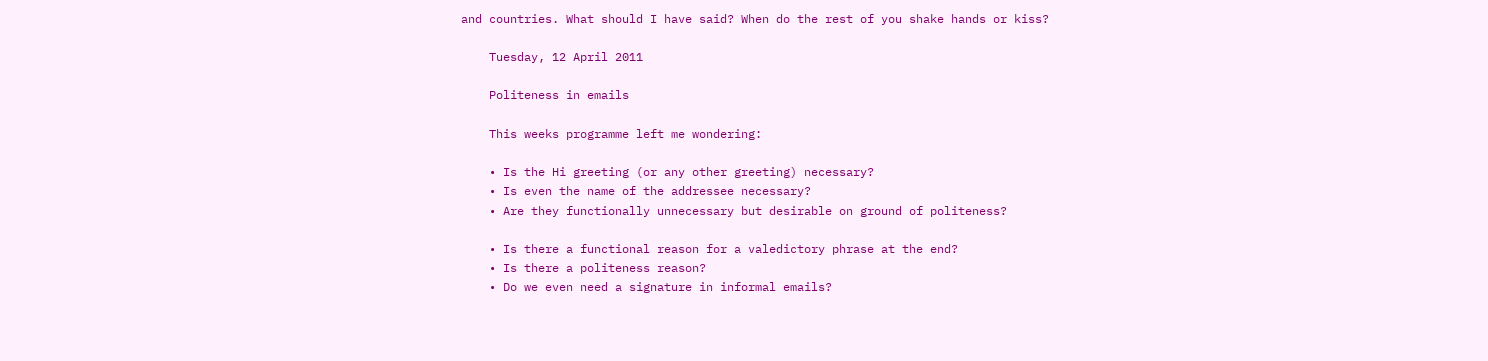and countries. What should I have said? When do the rest of you shake hands or kiss?

    Tuesday, 12 April 2011

    Politeness in emails

    This weeks programme left me wondering:

    • Is the Hi greeting (or any other greeting) necessary?
    • Is even the name of the addressee necessary?
    • Are they functionally unnecessary but desirable on ground of politeness?

    • Is there a functional reason for a valedictory phrase at the end?
    • Is there a politeness reason?
    • Do we even need a signature in informal emails?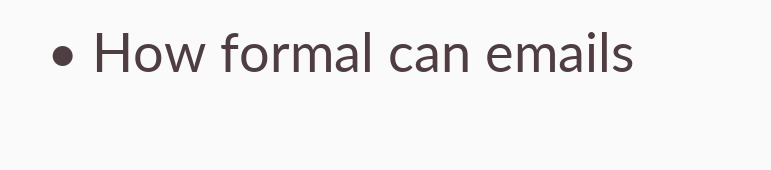• How formal can emails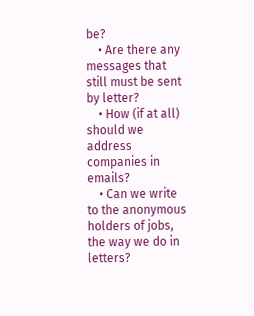be?
    • Are there any messages that still must be sent by letter?
    • How (if at all) should we address companies in emails?
    • Can we write to the anonymous holders of jobs, the way we do in letters?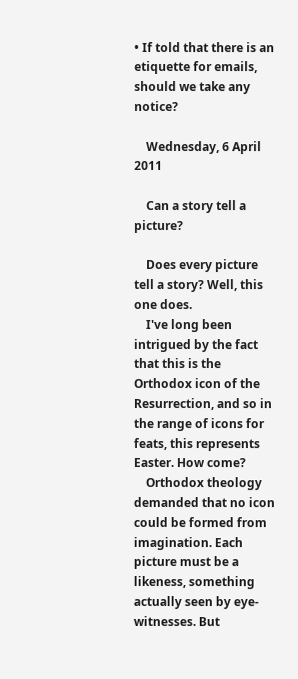• If told that there is an etiquette for emails, should we take any notice?

    Wednesday, 6 April 2011

    Can a story tell a picture?

    Does every picture tell a story? Well, this one does.
    I've long been intrigued by the fact that this is the Orthodox icon of the Resurrection, and so in the range of icons for feats, this represents Easter. How come?
    Orthodox theology demanded that no icon could be formed from imagination. Each picture must be a likeness, something actually seen by eye-witnesses. But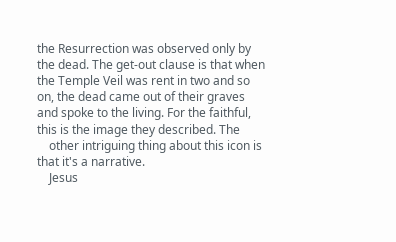the Resurrection was observed only by the dead. The get-out clause is that when the Temple Veil was rent in two and so on, the dead came out of their graves and spoke to the living. For the faithful, this is the image they described. The
    other intriguing thing about this icon is that it's a narrative.
    Jesus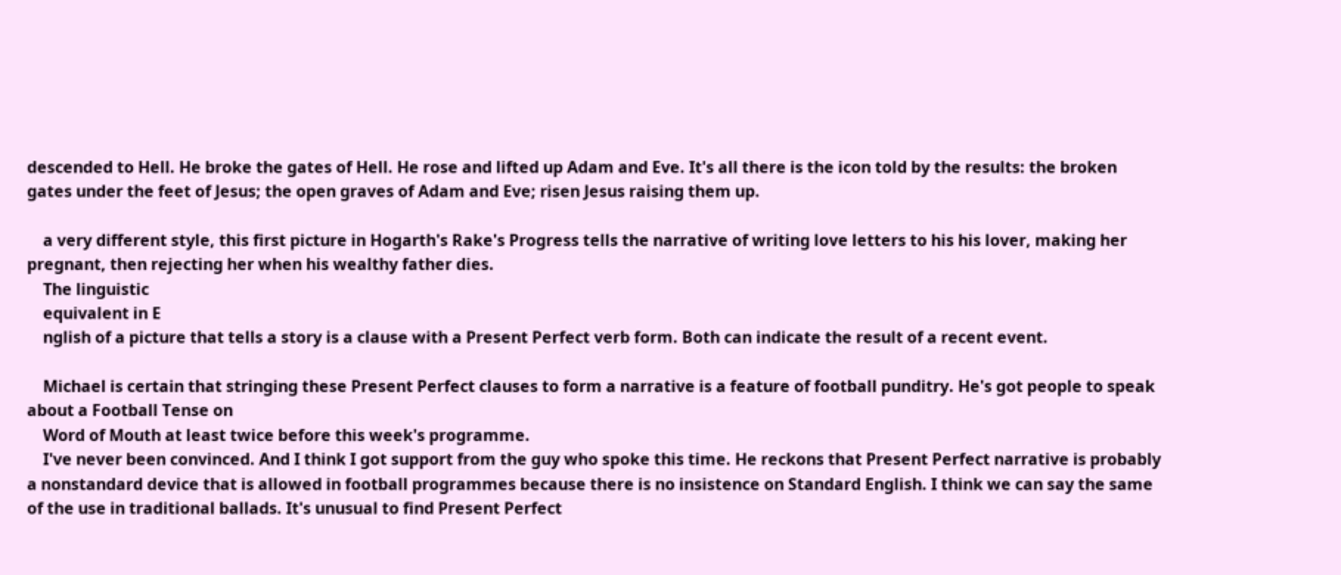descended to Hell. He broke the gates of Hell. He rose and lifted up Adam and Eve. It's all there is the icon told by the results: the broken gates under the feet of Jesus; the open graves of Adam and Eve; risen Jesus raising them up.

    a very different style, this first picture in Hogarth's Rake's Progress tells the narrative of writing love letters to his his lover, making her pregnant, then rejecting her when his wealthy father dies.
    The linguistic
    equivalent in E
    nglish of a picture that tells a story is a clause with a Present Perfect verb form. Both can indicate the result of a recent event.

    Michael is certain that stringing these Present Perfect clauses to form a narrative is a feature of football punditry. He's got people to speak about a Football Tense on
    Word of Mouth at least twice before this week's programme.
    I've never been convinced. And I think I got support from the guy who spoke this time. He reckons that Present Perfect narrative is probably a nonstandard device that is allowed in football programmes because there is no insistence on Standard English. I think we can say the same of the use in traditional ballads. It's unusual to find Present Perfect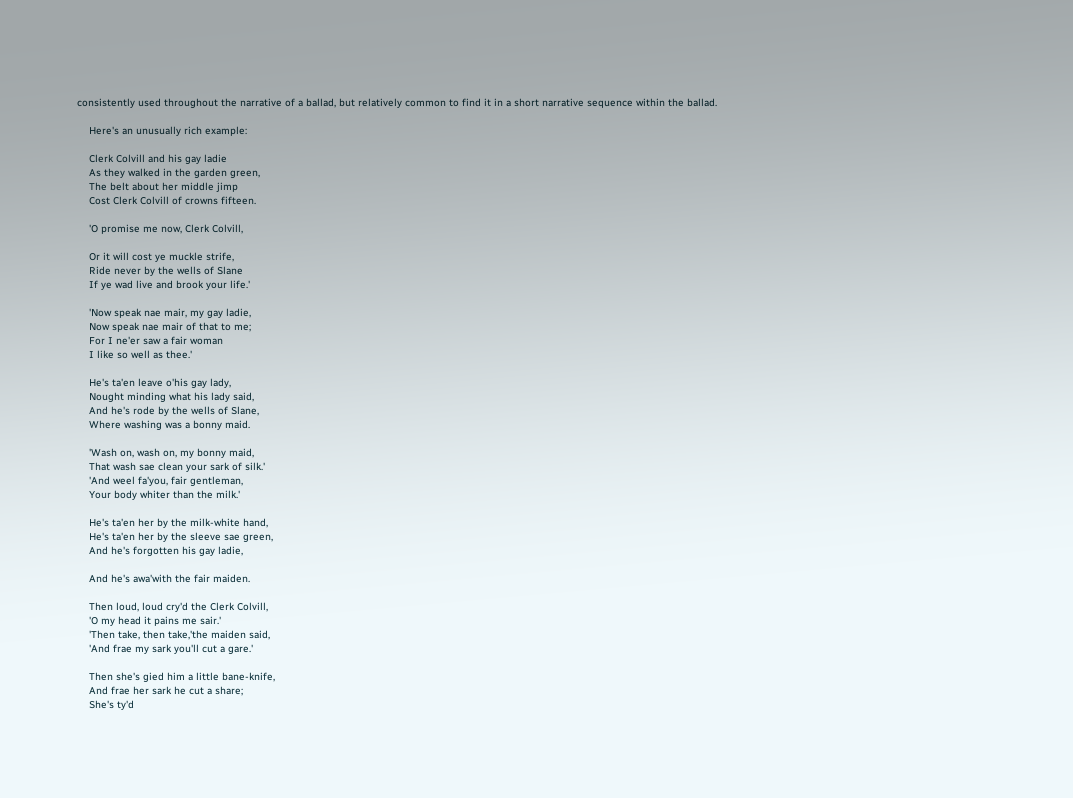consistently used throughout the narrative of a ballad, but relatively common to find it in a short narrative sequence within the ballad.

    Here's an unusually rich example:

    Clerk Colvill and his gay ladie
    As they walked in the garden green,
    The belt about her middle jimp
    Cost Clerk Colvill of crowns fifteen.

    'O promise me now, Clerk Colvill,

    Or it will cost ye muckle strife,
    Ride never by the wells of Slane
    If ye wad live and brook your life.'

    'Now speak nae mair, my gay ladie,
    Now speak nae mair of that to me;
    For I ne'er saw a fair woman
    I like so well as thee.'

    He's ta'en leave o'his gay lady,
    Nought minding what his lady said,
    And he's rode by the wells of Slane,
    Where washing was a bonny maid.

    'Wash on, wash on, my bonny maid,
    That wash sae clean your sark of silk.'
    'And weel fa'you, fair gentleman,
    Your body whiter than the milk.'

    He's ta'en her by the milk-white hand,
    He's ta'en her by the sleeve sae green,
    And he's forgotten his gay ladie,

    And he's awa'with the fair maiden.

    Then loud, loud cry'd the Clerk Colvill,
    'O my head it pains me sair.'
    'Then take, then take,'the maiden said,
    'And frae my sark you'll cut a gare.'

    Then she's gied him a little bane-knife,
    And frae her sark he cut a share;
    She's ty'd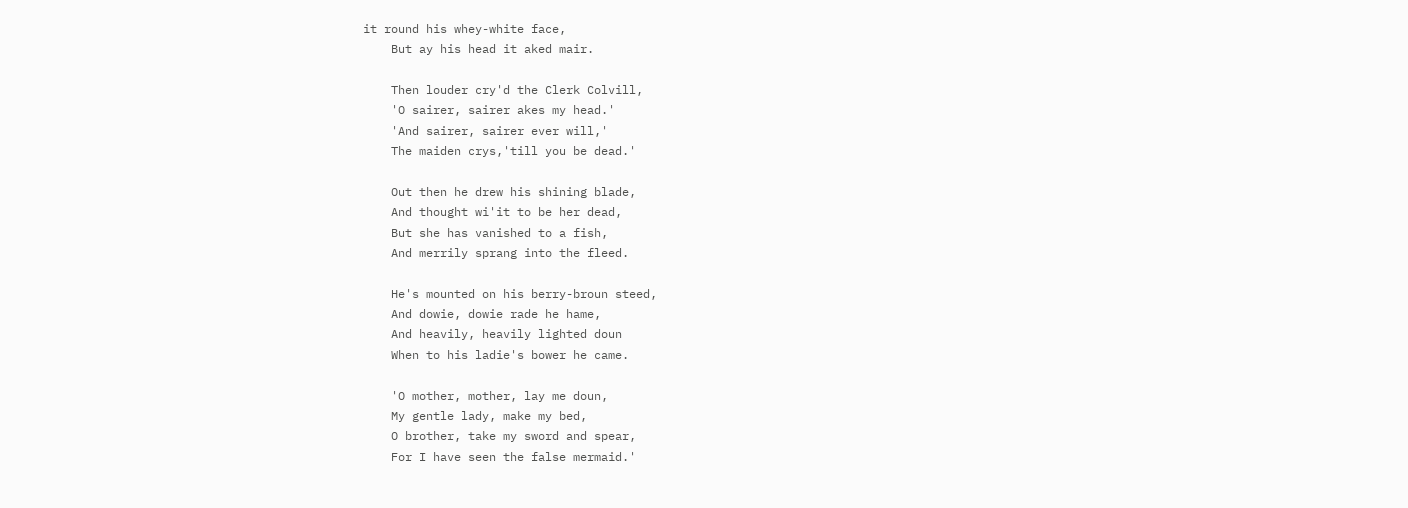it round his whey-white face,
    But ay his head it aked mair.

    Then louder cry'd the Clerk Colvill,
    'O sairer, sairer akes my head.'
    'And sairer, sairer ever will,'
    The maiden crys,'till you be dead.'

    Out then he drew his shining blade,
    And thought wi'it to be her dead,
    But she has vanished to a fish,
    And merrily sprang into the fleed.

    He's mounted on his berry-broun steed,
    And dowie, dowie rade he hame,
    And heavily, heavily lighted doun
    When to his ladie's bower he came.

    'O mother, mother, lay me doun,
    My gentle lady, make my bed,
    O brother, take my sword and spear,
    For I have seen the false mermaid.'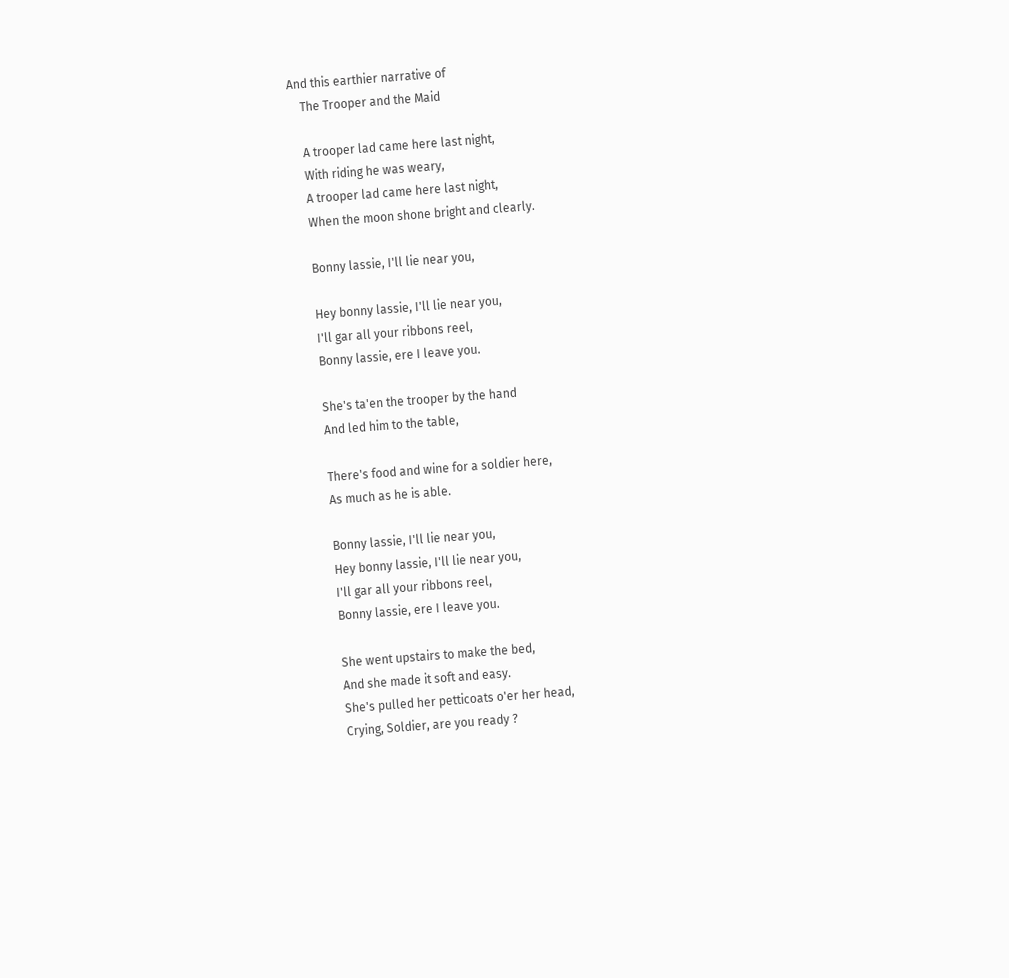And this earthier narrative of
    The Trooper and the Maid

    A trooper lad came here last night,
    With riding he was weary,
    A trooper lad came here last night,
    When the moon shone bright and clearly.

    Bonny lassie, I'll lie near you,

    Hey bonny lassie, I'll lie near you,
    I'll gar all your ribbons reel,
    Bonny lassie, ere I leave you.

    She's ta'en the trooper by the hand
    And led him to the table,

    There's food and wine for a soldier here,
    As much as he is able.

    Bonny lassie, I'll lie near you,
    Hey bonny lassie, I'll lie near you,
    I'll gar all your ribbons reel,
    Bonny lassie, ere I leave you.

    She went upstairs to make the bed,
    And she made it soft and easy.
    She's pulled her petticoats o'er her head,
    Crying, Soldier, are you ready ?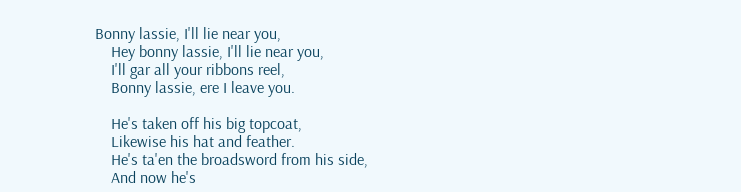Bonny lassie, I'll lie near you,
    Hey bonny lassie, I'll lie near you,
    I'll gar all your ribbons reel,
    Bonny lassie, ere I leave you.

    He's taken off his big topcoat,
    Likewise his hat and feather.
    He's ta'en the broadsword from his side,
    And now he's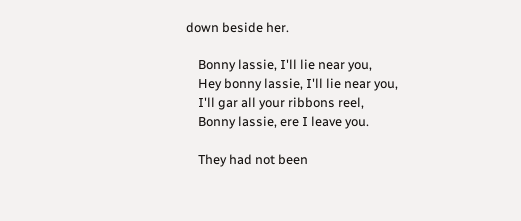down beside her.

    Bonny lassie, I'll lie near you,
    Hey bonny lassie, I'll lie near you,
    I'll gar all your ribbons reel,
    Bonny lassie, ere I leave you.

    They had not been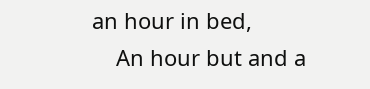an hour in bed,
    An hour but and a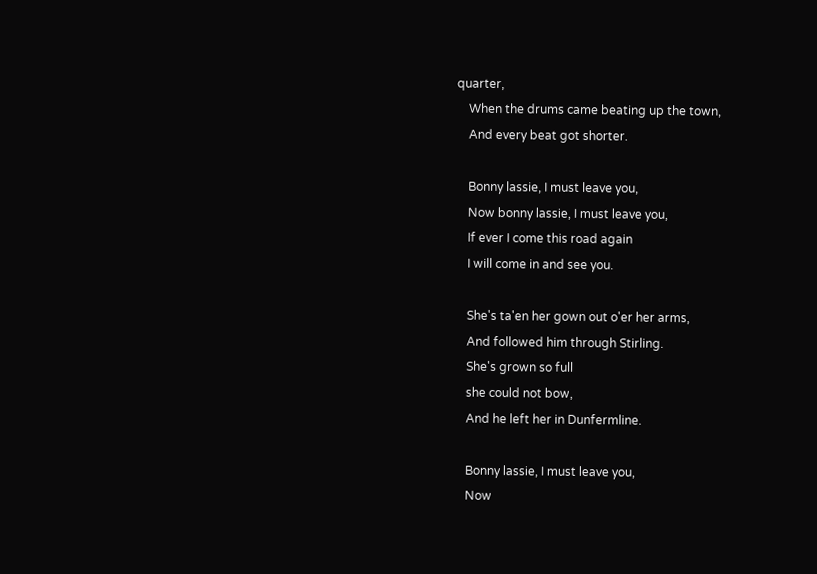quarter,
    When the drums came beating up the town,
    And every beat got shorter.

    Bonny lassie, I must leave you,
    Now bonny lassie, I must leave you,
    If ever I come this road again
    I will come in and see you.

    She's ta'en her gown out o'er her arms,
    And followed him through Stirling.
    She's grown so full
    she could not bow,
    And he left her in Dunfermline.

    Bonny lassie, I must leave you,
    Now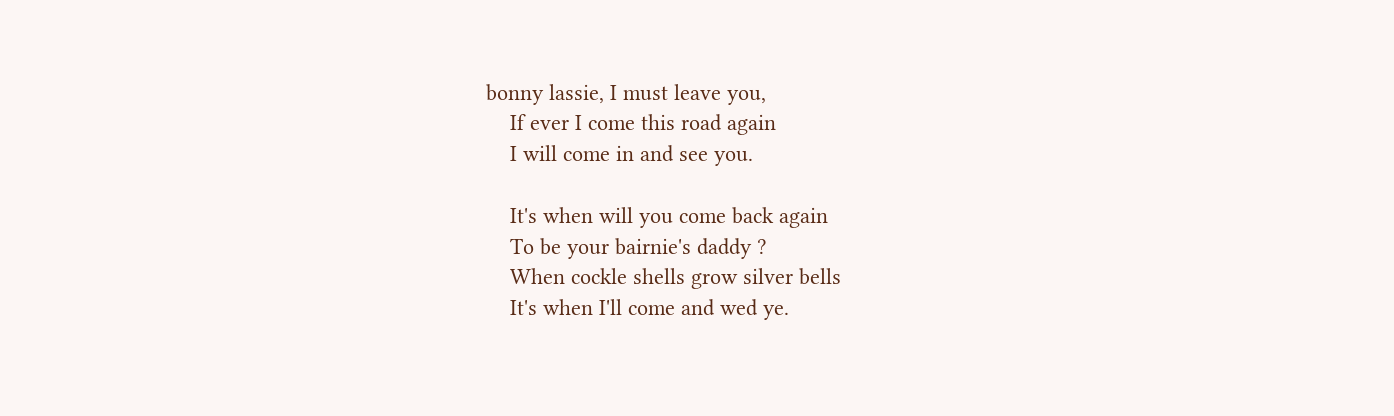bonny lassie, I must leave you,
    If ever I come this road again
    I will come in and see you.

    It's when will you come back again
    To be your bairnie's daddy ?
    When cockle shells grow silver bells
    It's when I'll come and wed ye.